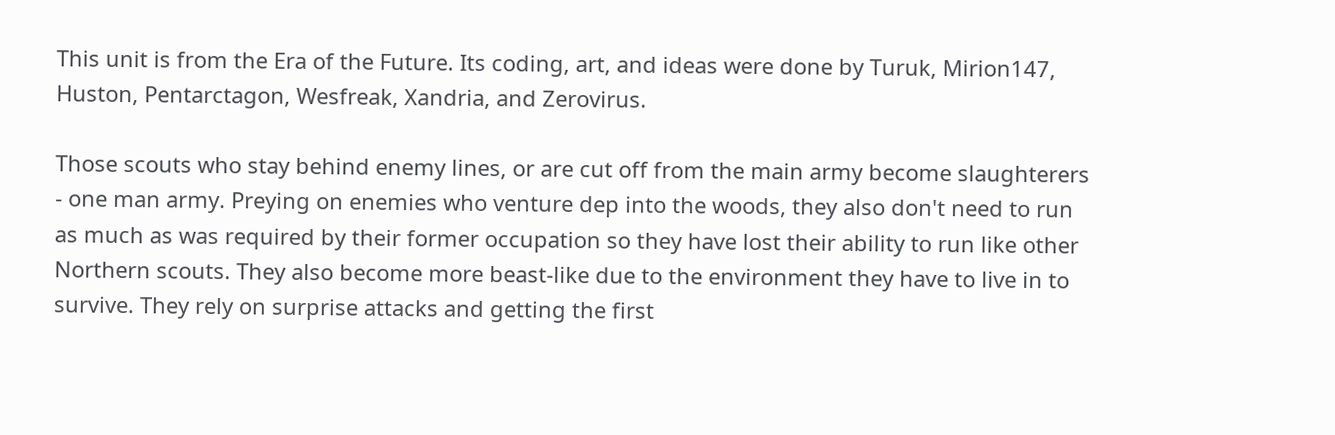This unit is from the Era of the Future. Its coding, art, and ideas were done by Turuk, Mirion147, Huston, Pentarctagon, Wesfreak, Xandria, and Zerovirus.

Those scouts who stay behind enemy lines, or are cut off from the main army become slaughterers - one man army. Preying on enemies who venture dep into the woods, they also don't need to run as much as was required by their former occupation so they have lost their ability to run like other Northern scouts. They also become more beast-like due to the environment they have to live in to survive. They rely on surprise attacks and getting the first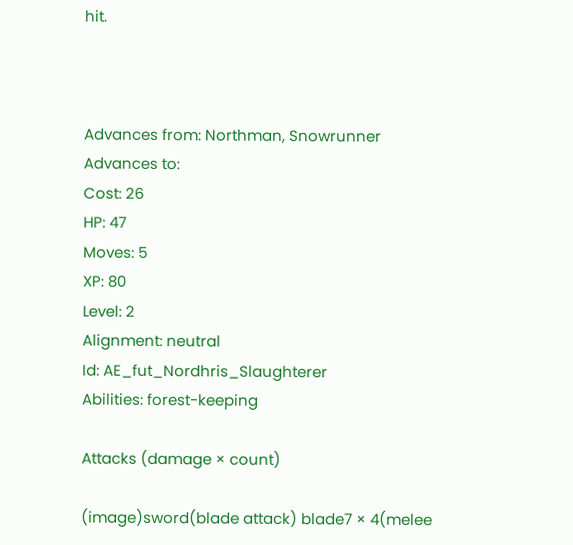hit.



Advances from: Northman, Snowrunner
Advances to:
Cost: 26
HP: 47
Moves: 5
XP: 80
Level: 2
Alignment: neutral
Id: AE_fut_Nordhris_Slaughterer
Abilities: forest-keeping

Attacks (damage × count)

(image)sword(blade attack) blade7 × 4(melee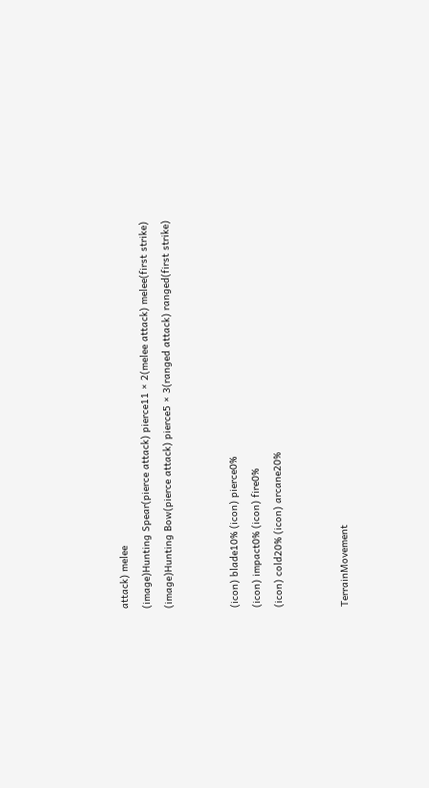attack) melee
(image)Hunting Spear(pierce attack) pierce11 × 2(melee attack) melee(first strike)
(image)Hunting Bow(pierce attack) pierce5 × 3(ranged attack) ranged(first strike)


(icon) blade10% (icon) pierce0%
(icon) impact0% (icon) fire0%
(icon) cold20% (icon) arcane20%


TerrainMovement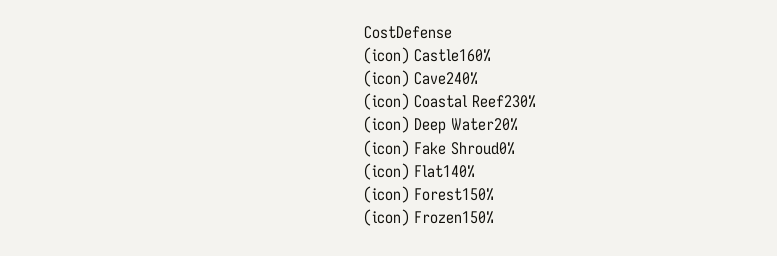CostDefense
(icon) Castle160%
(icon) Cave240%
(icon) Coastal Reef230%
(icon) Deep Water20%
(icon) Fake Shroud0%
(icon) Flat140%
(icon) Forest150%
(icon) Frozen150%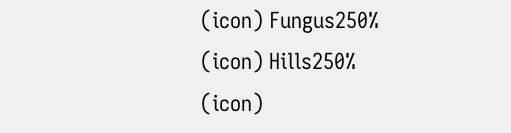(icon) Fungus250%
(icon) Hills250%
(icon)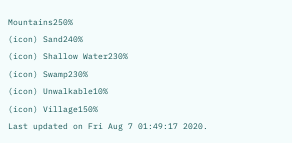Mountains250%
(icon) Sand240%
(icon) Shallow Water230%
(icon) Swamp230%
(icon) Unwalkable10%
(icon) Village150%
Last updated on Fri Aug 7 01:49:17 2020.